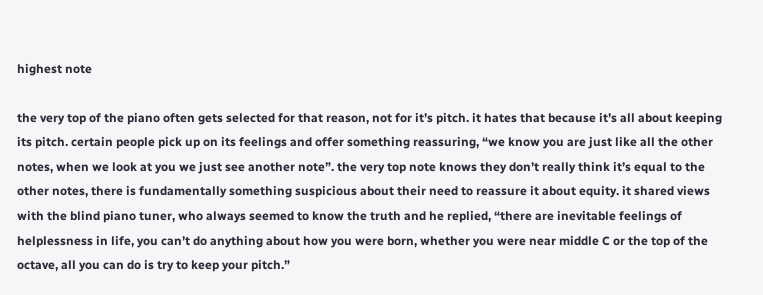highest note

the very top of the piano often gets selected for that reason, not for it’s pitch. it hates that because it’s all about keeping its pitch. certain people pick up on its feelings and offer something reassuring, “we know you are just like all the other notes, when we look at you we just see another note”. the very top note knows they don’t really think it’s equal to the other notes, there is fundamentally something suspicious about their need to reassure it about equity. it shared views with the blind piano tuner, who always seemed to know the truth and he replied, “there are inevitable feelings of helplessness in life, you can’t do anything about how you were born, whether you were near middle C or the top of the octave, all you can do is try to keep your pitch.”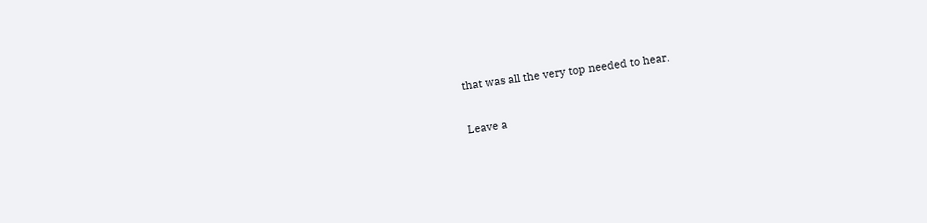that was all the very top needed to hear.

Leave a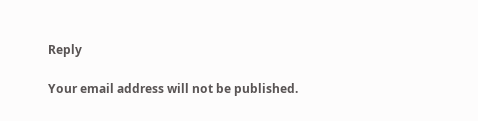Reply

Your email address will not be published.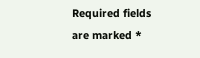Required fields are marked *